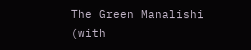The Green Manalishi (with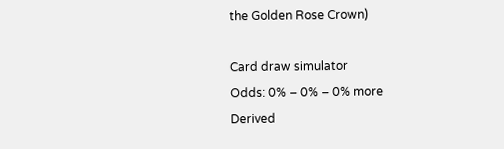the Golden Rose Crown)

Card draw simulator
Odds: 0% – 0% – 0% more
Derived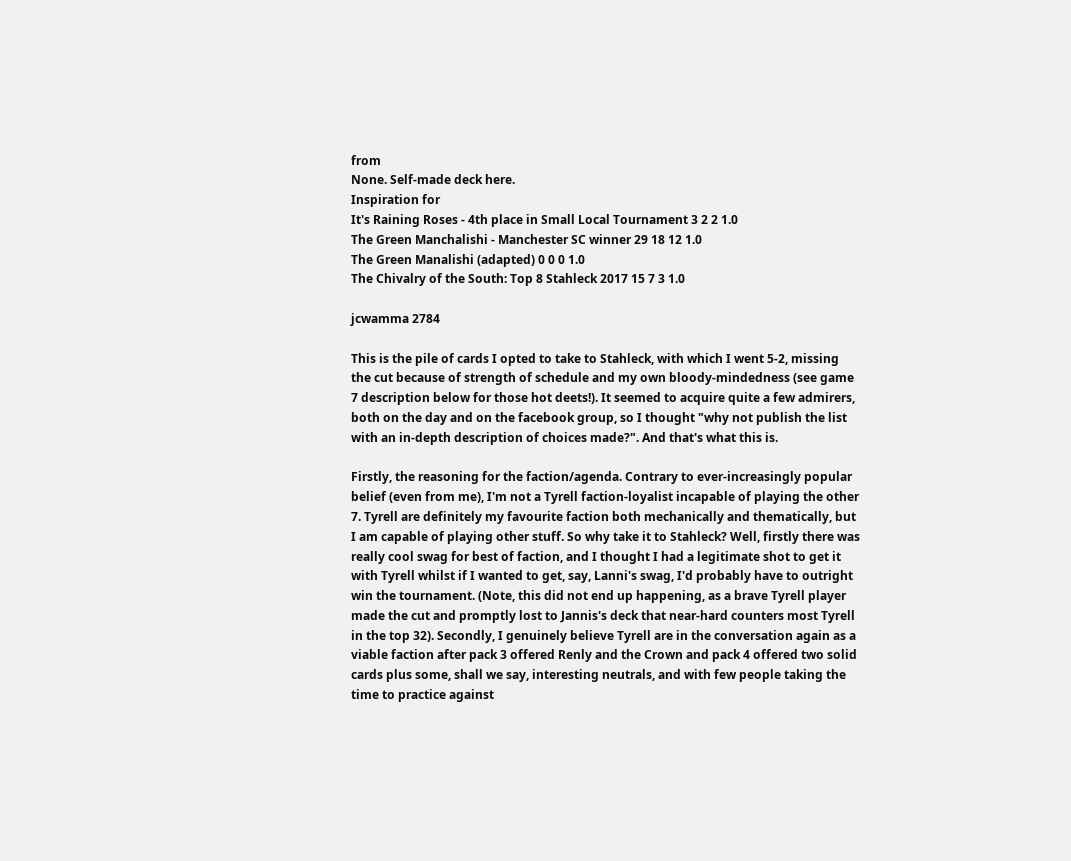from
None. Self-made deck here.
Inspiration for
It's Raining Roses - 4th place in Small Local Tournament 3 2 2 1.0
The Green Manchalishi - Manchester SC winner 29 18 12 1.0
The Green Manalishi (adapted) 0 0 0 1.0
The Chivalry of the South: Top 8 Stahleck 2017 15 7 3 1.0

jcwamma 2784

This is the pile of cards I opted to take to Stahleck, with which I went 5-2, missing the cut because of strength of schedule and my own bloody-mindedness (see game 7 description below for those hot deets!). It seemed to acquire quite a few admirers, both on the day and on the facebook group, so I thought "why not publish the list with an in-depth description of choices made?". And that's what this is.

Firstly, the reasoning for the faction/agenda. Contrary to ever-increasingly popular belief (even from me), I'm not a Tyrell faction-loyalist incapable of playing the other 7. Tyrell are definitely my favourite faction both mechanically and thematically, but I am capable of playing other stuff. So why take it to Stahleck? Well, firstly there was really cool swag for best of faction, and I thought I had a legitimate shot to get it with Tyrell whilst if I wanted to get, say, Lanni's swag, I'd probably have to outright win the tournament. (Note, this did not end up happening, as a brave Tyrell player made the cut and promptly lost to Jannis's deck that near-hard counters most Tyrell in the top 32). Secondly, I genuinely believe Tyrell are in the conversation again as a viable faction after pack 3 offered Renly and the Crown and pack 4 offered two solid cards plus some, shall we say, interesting neutrals, and with few people taking the time to practice against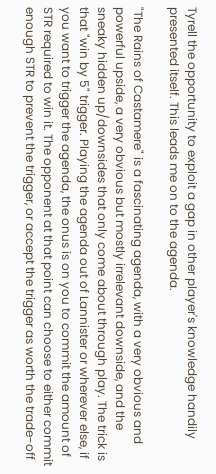Tyrell the opportunity to exploit a gap in other player's knowledge handily presented itself. This leads me on to the agenda.

"The Rains of Castamere" is a fascinating agenda, with a very obvious and powerful upside, a very obvious but mostly irrelevant downside, and the sneaky hidden up/downsides that only come about through play. The trick is that "win by 5" trigger. Playing the agenda out of Lannister or wherever else, if you want to trigger the agenda, the onus is on you to commit the amount of STR required to win it. The opponent at that point can choose to either commit enough STR to prevent the trigger, or accept the trigger as worth the trade-off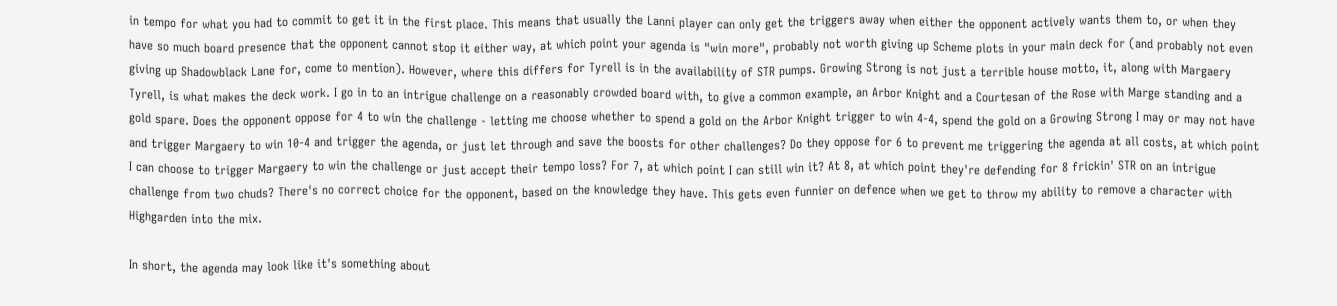in tempo for what you had to commit to get it in the first place. This means that usually the Lanni player can only get the triggers away when either the opponent actively wants them to, or when they have so much board presence that the opponent cannot stop it either way, at which point your agenda is "win more", probably not worth giving up Scheme plots in your main deck for (and probably not even giving up Shadowblack Lane for, come to mention). However, where this differs for Tyrell is in the availability of STR pumps. Growing Strong is not just a terrible house motto, it, along with Margaery Tyrell, is what makes the deck work. I go in to an intrigue challenge on a reasonably crowded board with, to give a common example, an Arbor Knight and a Courtesan of the Rose with Marge standing and a gold spare. Does the opponent oppose for 4 to win the challenge - letting me choose whether to spend a gold on the Arbor Knight trigger to win 4-4, spend the gold on a Growing Strong I may or may not have and trigger Margaery to win 10-4 and trigger the agenda, or just let through and save the boosts for other challenges? Do they oppose for 6 to prevent me triggering the agenda at all costs, at which point I can choose to trigger Margaery to win the challenge or just accept their tempo loss? For 7, at which point I can still win it? At 8, at which point they're defending for 8 frickin' STR on an intrigue challenge from two chuds? There's no correct choice for the opponent, based on the knowledge they have. This gets even funnier on defence when we get to throw my ability to remove a character with Highgarden into the mix.

In short, the agenda may look like it's something about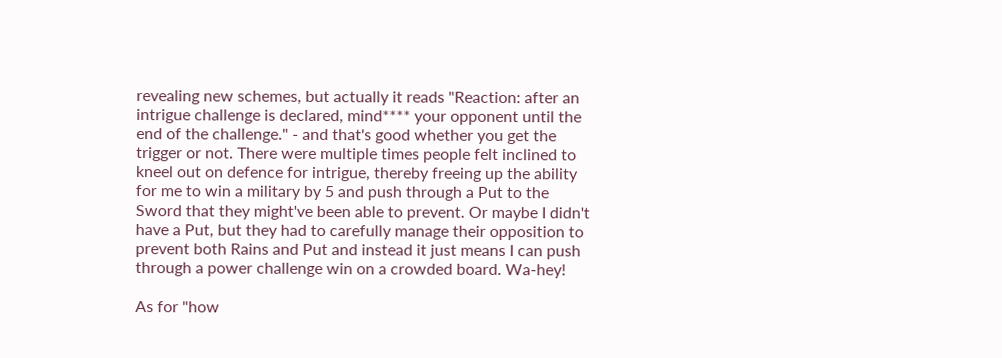revealing new schemes, but actually it reads "Reaction: after an intrigue challenge is declared, mind**** your opponent until the end of the challenge." - and that's good whether you get the trigger or not. There were multiple times people felt inclined to kneel out on defence for intrigue, thereby freeing up the ability for me to win a military by 5 and push through a Put to the Sword that they might've been able to prevent. Or maybe I didn't have a Put, but they had to carefully manage their opposition to prevent both Rains and Put and instead it just means I can push through a power challenge win on a crowded board. Wa-hey!

As for "how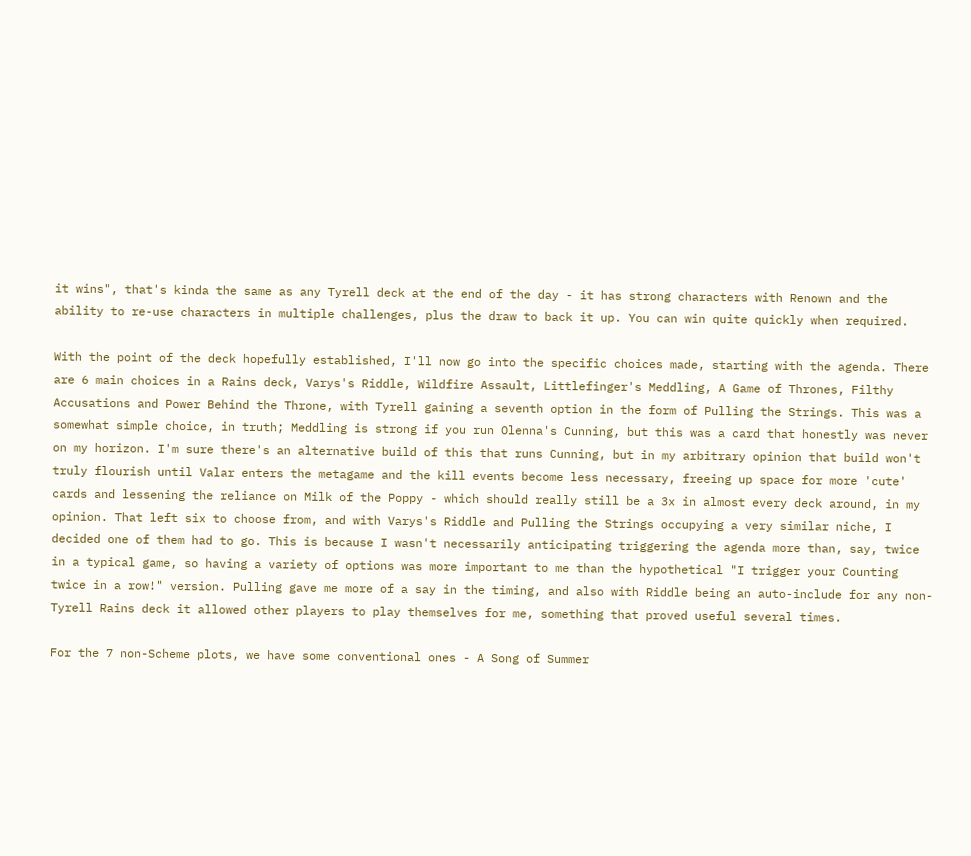it wins", that's kinda the same as any Tyrell deck at the end of the day - it has strong characters with Renown and the ability to re-use characters in multiple challenges, plus the draw to back it up. You can win quite quickly when required.

With the point of the deck hopefully established, I'll now go into the specific choices made, starting with the agenda. There are 6 main choices in a Rains deck, Varys's Riddle, Wildfire Assault, Littlefinger's Meddling, A Game of Thrones, Filthy Accusations and Power Behind the Throne, with Tyrell gaining a seventh option in the form of Pulling the Strings. This was a somewhat simple choice, in truth; Meddling is strong if you run Olenna's Cunning, but this was a card that honestly was never on my horizon. I'm sure there's an alternative build of this that runs Cunning, but in my arbitrary opinion that build won't truly flourish until Valar enters the metagame and the kill events become less necessary, freeing up space for more 'cute' cards and lessening the reliance on Milk of the Poppy - which should really still be a 3x in almost every deck around, in my opinion. That left six to choose from, and with Varys's Riddle and Pulling the Strings occupying a very similar niche, I decided one of them had to go. This is because I wasn't necessarily anticipating triggering the agenda more than, say, twice in a typical game, so having a variety of options was more important to me than the hypothetical "I trigger your Counting twice in a row!" version. Pulling gave me more of a say in the timing, and also with Riddle being an auto-include for any non-Tyrell Rains deck it allowed other players to play themselves for me, something that proved useful several times.

For the 7 non-Scheme plots, we have some conventional ones - A Song of Summer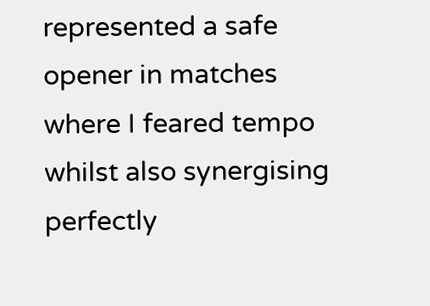represented a safe opener in matches where I feared tempo whilst also synergising perfectly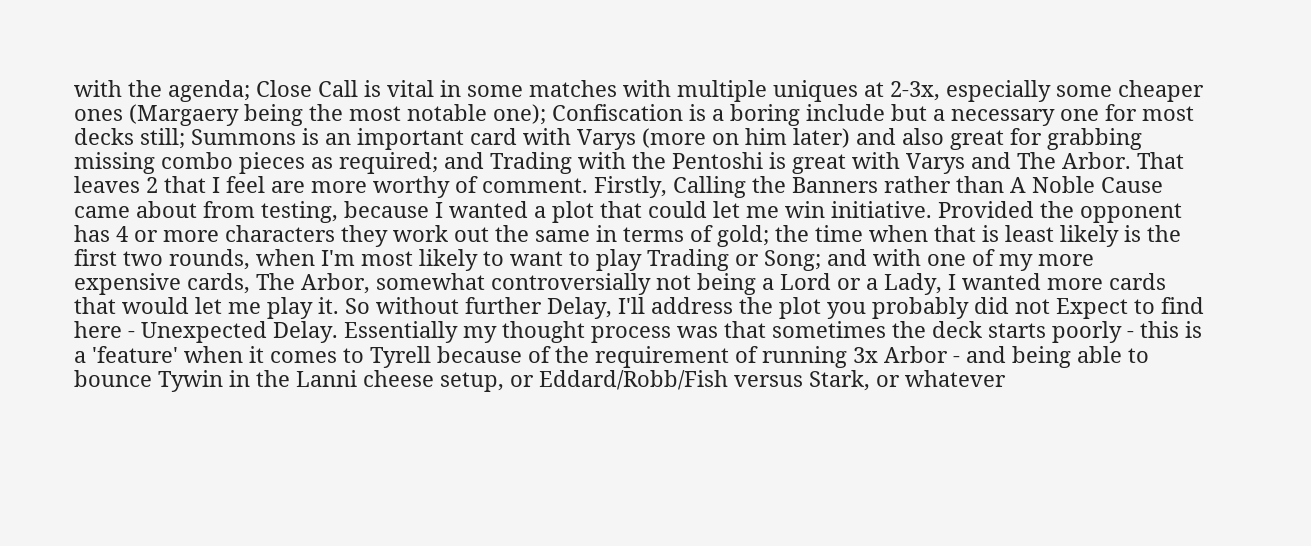with the agenda; Close Call is vital in some matches with multiple uniques at 2-3x, especially some cheaper ones (Margaery being the most notable one); Confiscation is a boring include but a necessary one for most decks still; Summons is an important card with Varys (more on him later) and also great for grabbing missing combo pieces as required; and Trading with the Pentoshi is great with Varys and The Arbor. That leaves 2 that I feel are more worthy of comment. Firstly, Calling the Banners rather than A Noble Cause came about from testing, because I wanted a plot that could let me win initiative. Provided the opponent has 4 or more characters they work out the same in terms of gold; the time when that is least likely is the first two rounds, when I'm most likely to want to play Trading or Song; and with one of my more expensive cards, The Arbor, somewhat controversially not being a Lord or a Lady, I wanted more cards that would let me play it. So without further Delay, I'll address the plot you probably did not Expect to find here - Unexpected Delay. Essentially my thought process was that sometimes the deck starts poorly - this is a 'feature' when it comes to Tyrell because of the requirement of running 3x Arbor - and being able to bounce Tywin in the Lanni cheese setup, or Eddard/Robb/Fish versus Stark, or whatever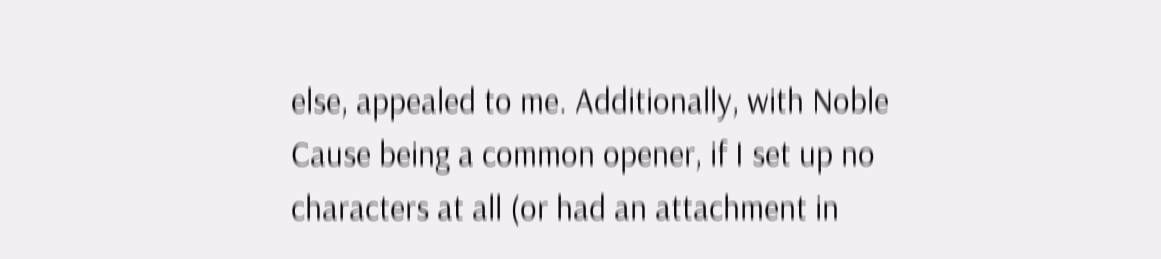else, appealed to me. Additionally, with Noble Cause being a common opener, if I set up no characters at all (or had an attachment in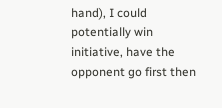hand), I could potentially win initiative, have the opponent go first then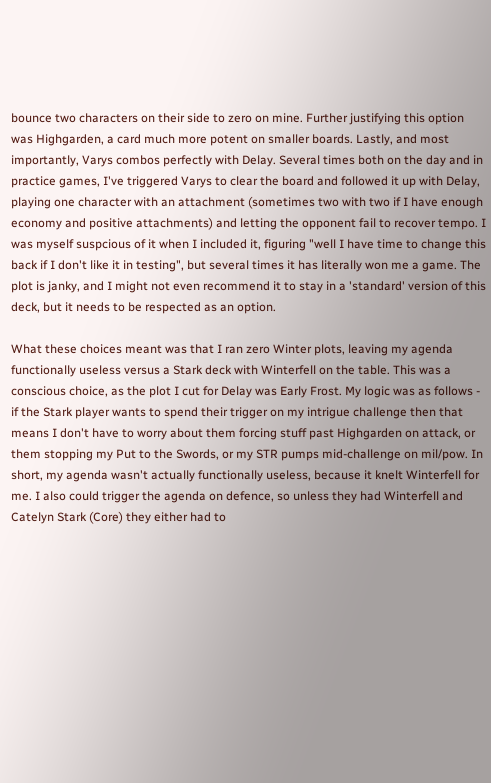bounce two characters on their side to zero on mine. Further justifying this option was Highgarden, a card much more potent on smaller boards. Lastly, and most importantly, Varys combos perfectly with Delay. Several times both on the day and in practice games, I've triggered Varys to clear the board and followed it up with Delay, playing one character with an attachment (sometimes two with two if I have enough economy and positive attachments) and letting the opponent fail to recover tempo. I was myself suspcious of it when I included it, figuring "well I have time to change this back if I don't like it in testing", but several times it has literally won me a game. The plot is janky, and I might not even recommend it to stay in a 'standard' version of this deck, but it needs to be respected as an option.

What these choices meant was that I ran zero Winter plots, leaving my agenda functionally useless versus a Stark deck with Winterfell on the table. This was a conscious choice, as the plot I cut for Delay was Early Frost. My logic was as follows - if the Stark player wants to spend their trigger on my intrigue challenge then that means I don't have to worry about them forcing stuff past Highgarden on attack, or them stopping my Put to the Swords, or my STR pumps mid-challenge on mil/pow. In short, my agenda wasn't actually functionally useless, because it knelt Winterfell for me. I also could trigger the agenda on defence, so unless they had Winterfell and Catelyn Stark (Core) they either had to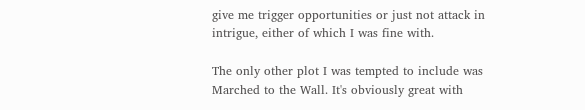give me trigger opportunities or just not attack in intrigue, either of which I was fine with.

The only other plot I was tempted to include was Marched to the Wall. It's obviously great with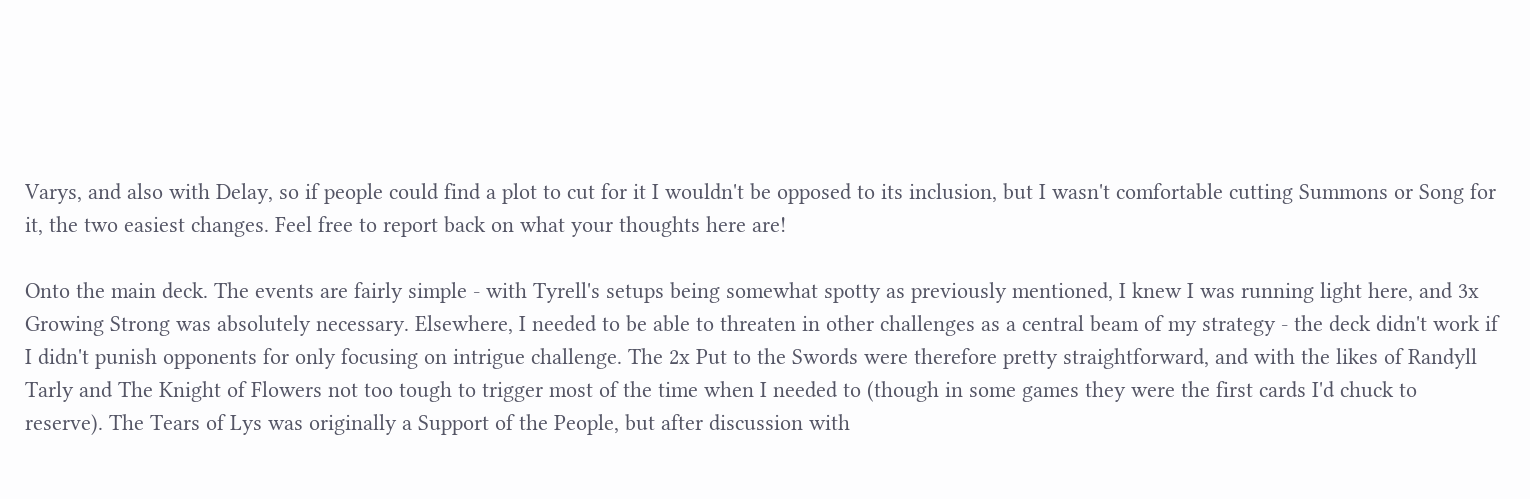Varys, and also with Delay, so if people could find a plot to cut for it I wouldn't be opposed to its inclusion, but I wasn't comfortable cutting Summons or Song for it, the two easiest changes. Feel free to report back on what your thoughts here are!

Onto the main deck. The events are fairly simple - with Tyrell's setups being somewhat spotty as previously mentioned, I knew I was running light here, and 3x Growing Strong was absolutely necessary. Elsewhere, I needed to be able to threaten in other challenges as a central beam of my strategy - the deck didn't work if I didn't punish opponents for only focusing on intrigue challenge. The 2x Put to the Swords were therefore pretty straightforward, and with the likes of Randyll Tarly and The Knight of Flowers not too tough to trigger most of the time when I needed to (though in some games they were the first cards I'd chuck to reserve). The Tears of Lys was originally a Support of the People, but after discussion with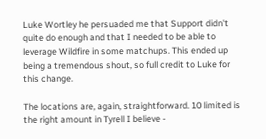Luke Wortley he persuaded me that Support didn't quite do enough and that I needed to be able to leverage Wildfire in some matchups. This ended up being a tremendous shout, so full credit to Luke for this change.

The locations are, again, straightforward. 10 limited is the right amount in Tyrell I believe -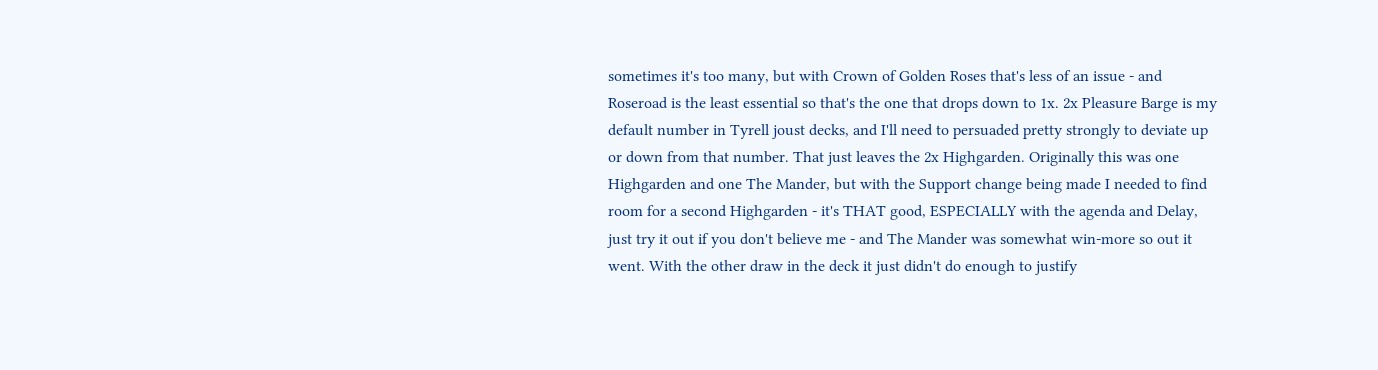sometimes it's too many, but with Crown of Golden Roses that's less of an issue - and Roseroad is the least essential so that's the one that drops down to 1x. 2x Pleasure Barge is my default number in Tyrell joust decks, and I'll need to persuaded pretty strongly to deviate up or down from that number. That just leaves the 2x Highgarden. Originally this was one Highgarden and one The Mander, but with the Support change being made I needed to find room for a second Highgarden - it's THAT good, ESPECIALLY with the agenda and Delay, just try it out if you don't believe me - and The Mander was somewhat win-more so out it went. With the other draw in the deck it just didn't do enough to justify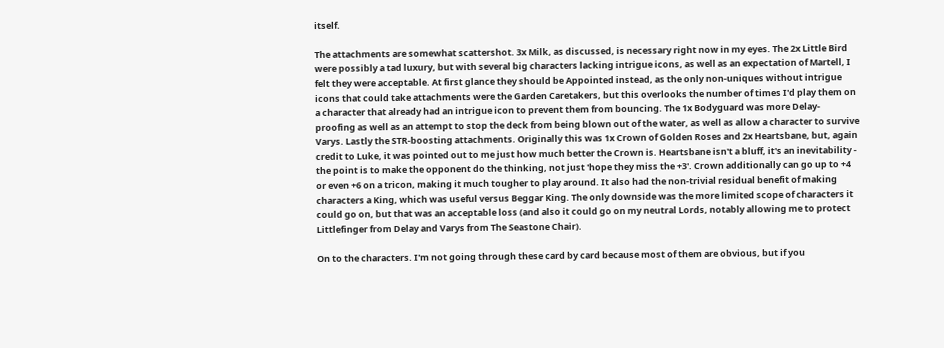itself.

The attachments are somewhat scattershot. 3x Milk, as discussed, is necessary right now in my eyes. The 2x Little Bird were possibly a tad luxury, but with several big characters lacking intrigue icons, as well as an expectation of Martell, I felt they were acceptable. At first glance they should be Appointed instead, as the only non-uniques without intrigue icons that could take attachments were the Garden Caretakers, but this overlooks the number of times I'd play them on a character that already had an intrigue icon to prevent them from bouncing. The 1x Bodyguard was more Delay-proofing as well as an attempt to stop the deck from being blown out of the water, as well as allow a character to survive Varys. Lastly the STR-boosting attachments. Originally this was 1x Crown of Golden Roses and 2x Heartsbane, but, again credit to Luke, it was pointed out to me just how much better the Crown is. Heartsbane isn't a bluff, it's an inevitability - the point is to make the opponent do the thinking, not just 'hope they miss the +3'. Crown additionally can go up to +4 or even +6 on a tricon, making it much tougher to play around. It also had the non-trivial residual benefit of making characters a King, which was useful versus Beggar King. The only downside was the more limited scope of characters it could go on, but that was an acceptable loss (and also it could go on my neutral Lords, notably allowing me to protect Littlefinger from Delay and Varys from The Seastone Chair).

On to the characters. I'm not going through these card by card because most of them are obvious, but if you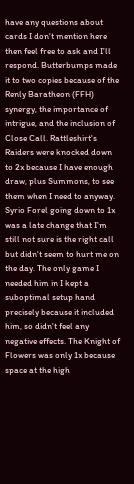have any questions about cards I don't mention here then feel free to ask and I'll respond. Butterbumps made it to two copies because of the Renly Baratheon (FFH) synergy, the importance of intrigue, and the inclusion of Close Call. Rattleshirt's Raiders were knocked down to 2x because I have enough draw, plus Summons, to see them when I need to anyway. Syrio Forel going down to 1x was a late change that I'm still not sure is the right call but didn't seem to hurt me on the day. The only game I needed him in I kept a suboptimal setup hand precisely because it included him, so didn't feel any negative effects. The Knight of Flowers was only 1x because space at the high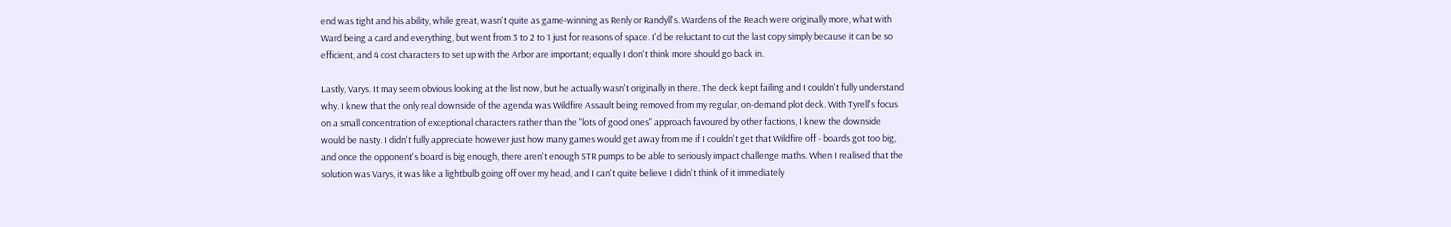end was tight and his ability, while great, wasn't quite as game-winning as Renly or Randyll's. Wardens of the Reach were originally more, what with Ward being a card and everything, but went from 3 to 2 to 1 just for reasons of space. I'd be reluctant to cut the last copy simply because it can be so efficient, and 4 cost characters to set up with the Arbor are important; equally I don't think more should go back in.

Lastly, Varys. It may seem obvious looking at the list now, but he actually wasn't originally in there. The deck kept failing and I couldn't fully understand why. I knew that the only real downside of the agenda was Wildfire Assault being removed from my regular, on-demand plot deck. With Tyrell's focus on a small concentration of exceptional characters rather than the "lots of good ones" approach favoured by other factions, I knew the downside would be nasty. I didn't fully appreciate however just how many games would get away from me if I couldn't get that Wildfire off - boards got too big, and once the opponent's board is big enough, there aren't enough STR pumps to be able to seriously impact challenge maths. When I realised that the solution was Varys, it was like a lightbulb going off over my head, and I can't quite believe I didn't think of it immediately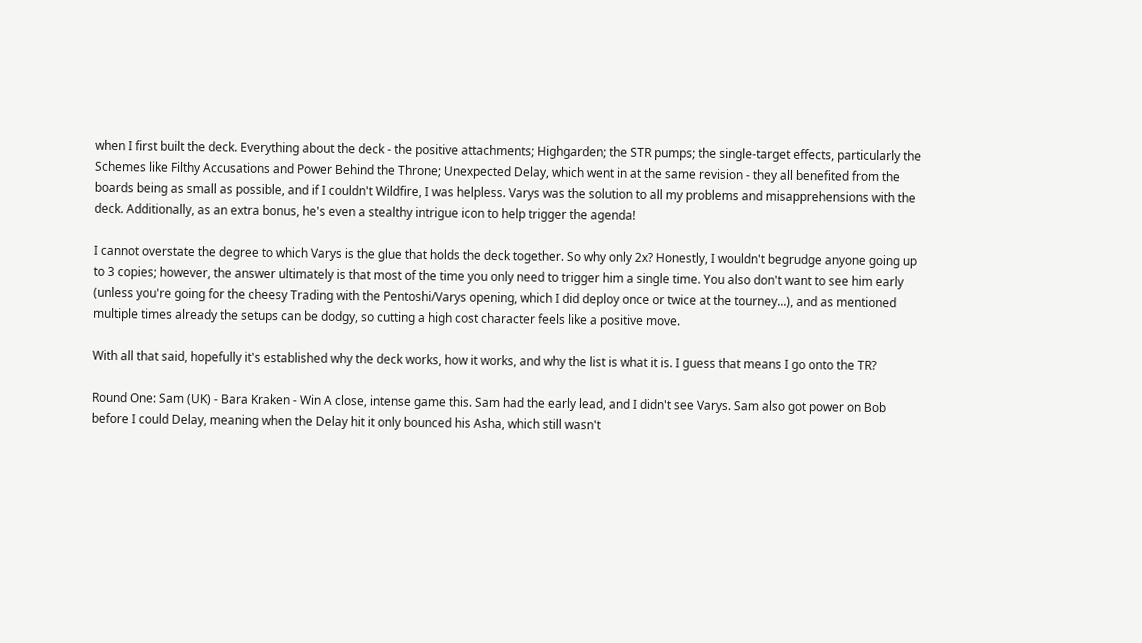when I first built the deck. Everything about the deck - the positive attachments; Highgarden; the STR pumps; the single-target effects, particularly the Schemes like Filthy Accusations and Power Behind the Throne; Unexpected Delay, which went in at the same revision - they all benefited from the boards being as small as possible, and if I couldn't Wildfire, I was helpless. Varys was the solution to all my problems and misapprehensions with the deck. Additionally, as an extra bonus, he's even a stealthy intrigue icon to help trigger the agenda!

I cannot overstate the degree to which Varys is the glue that holds the deck together. So why only 2x? Honestly, I wouldn't begrudge anyone going up to 3 copies; however, the answer ultimately is that most of the time you only need to trigger him a single time. You also don't want to see him early (unless you're going for the cheesy Trading with the Pentoshi/Varys opening, which I did deploy once or twice at the tourney...), and as mentioned multiple times already the setups can be dodgy, so cutting a high cost character feels like a positive move.

With all that said, hopefully it's established why the deck works, how it works, and why the list is what it is. I guess that means I go onto the TR?

Round One: Sam (UK) - Bara Kraken - Win A close, intense game this. Sam had the early lead, and I didn't see Varys. Sam also got power on Bob before I could Delay, meaning when the Delay hit it only bounced his Asha, which still wasn't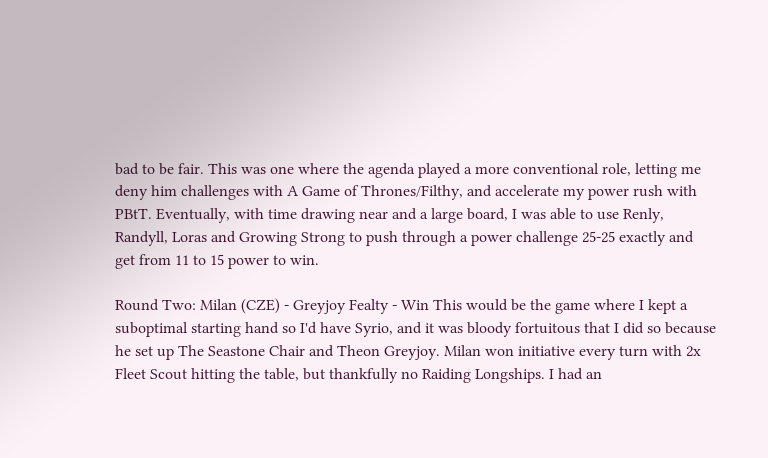bad to be fair. This was one where the agenda played a more conventional role, letting me deny him challenges with A Game of Thrones/Filthy, and accelerate my power rush with PBtT. Eventually, with time drawing near and a large board, I was able to use Renly, Randyll, Loras and Growing Strong to push through a power challenge 25-25 exactly and get from 11 to 15 power to win.

Round Two: Milan (CZE) - Greyjoy Fealty - Win This would be the game where I kept a suboptimal starting hand so I'd have Syrio, and it was bloody fortuitous that I did so because he set up The Seastone Chair and Theon Greyjoy. Milan won initiative every turn with 2x Fleet Scout hitting the table, but thankfully no Raiding Longships. I had an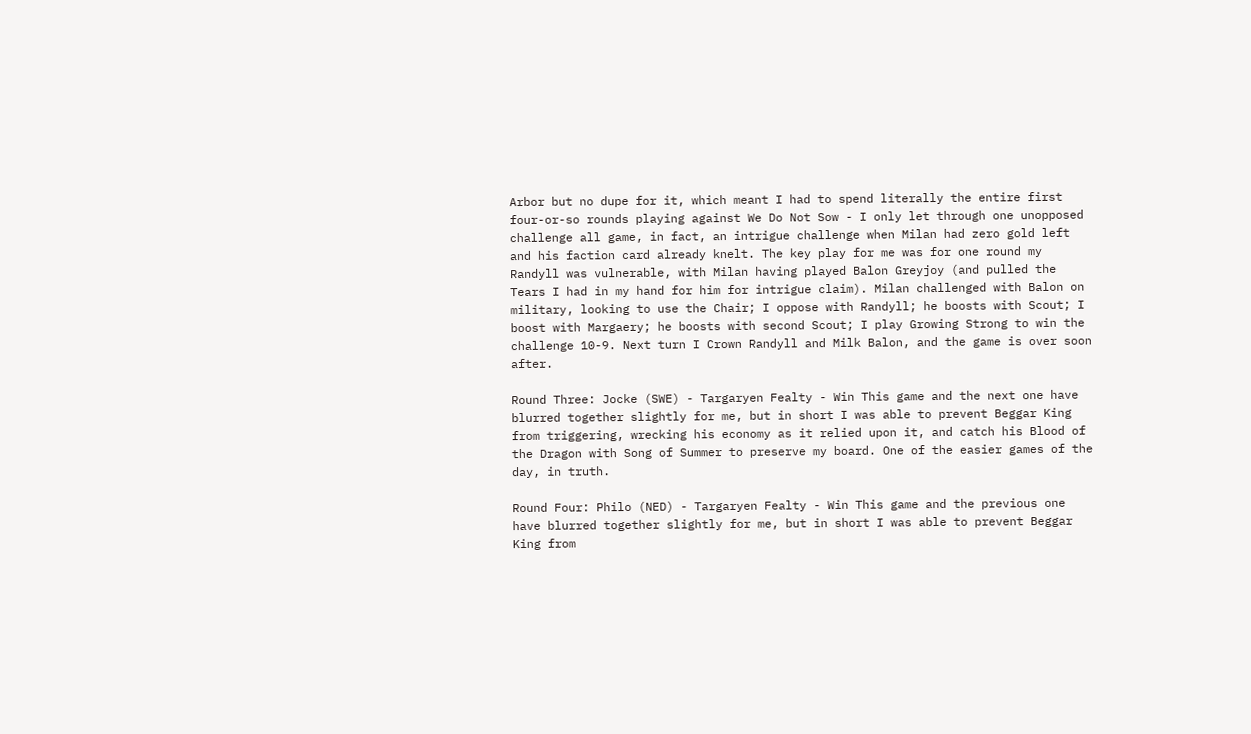Arbor but no dupe for it, which meant I had to spend literally the entire first four-or-so rounds playing against We Do Not Sow - I only let through one unopposed challenge all game, in fact, an intrigue challenge when Milan had zero gold left and his faction card already knelt. The key play for me was for one round my Randyll was vulnerable, with Milan having played Balon Greyjoy (and pulled the Tears I had in my hand for him for intrigue claim). Milan challenged with Balon on military, looking to use the Chair; I oppose with Randyll; he boosts with Scout; I boost with Margaery; he boosts with second Scout; I play Growing Strong to win the challenge 10-9. Next turn I Crown Randyll and Milk Balon, and the game is over soon after.

Round Three: Jocke (SWE) - Targaryen Fealty - Win This game and the next one have blurred together slightly for me, but in short I was able to prevent Beggar King from triggering, wrecking his economy as it relied upon it, and catch his Blood of the Dragon with Song of Summer to preserve my board. One of the easier games of the day, in truth.

Round Four: Philo (NED) - Targaryen Fealty - Win This game and the previous one have blurred together slightly for me, but in short I was able to prevent Beggar King from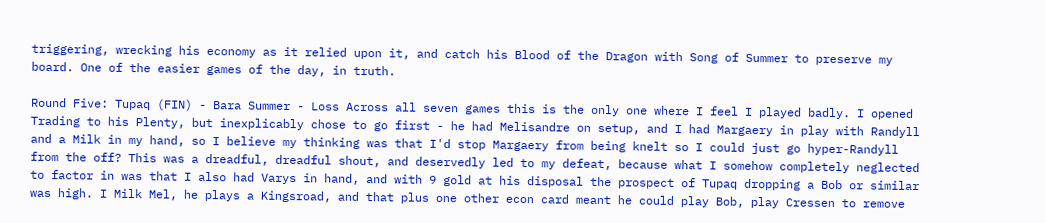triggering, wrecking his economy as it relied upon it, and catch his Blood of the Dragon with Song of Summer to preserve my board. One of the easier games of the day, in truth.

Round Five: Tupaq (FIN) - Bara Summer - Loss Across all seven games this is the only one where I feel I played badly. I opened Trading to his Plenty, but inexplicably chose to go first - he had Melisandre on setup, and I had Margaery in play with Randyll and a Milk in my hand, so I believe my thinking was that I'd stop Margaery from being knelt so I could just go hyper-Randyll from the off? This was a dreadful, dreadful shout, and deservedly led to my defeat, because what I somehow completely neglected to factor in was that I also had Varys in hand, and with 9 gold at his disposal the prospect of Tupaq dropping a Bob or similar was high. I Milk Mel, he plays a Kingsroad, and that plus one other econ card meant he could play Bob, play Cressen to remove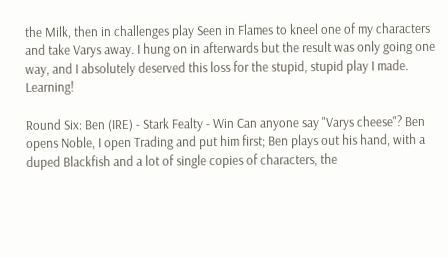the Milk, then in challenges play Seen in Flames to kneel one of my characters and take Varys away. I hung on in afterwards but the result was only going one way, and I absolutely deserved this loss for the stupid, stupid play I made. Learning!

Round Six: Ben (IRE) - Stark Fealty - Win Can anyone say "Varys cheese"? Ben opens Noble, I open Trading and put him first; Ben plays out his hand, with a duped Blackfish and a lot of single copies of characters, the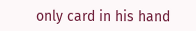only card in his hand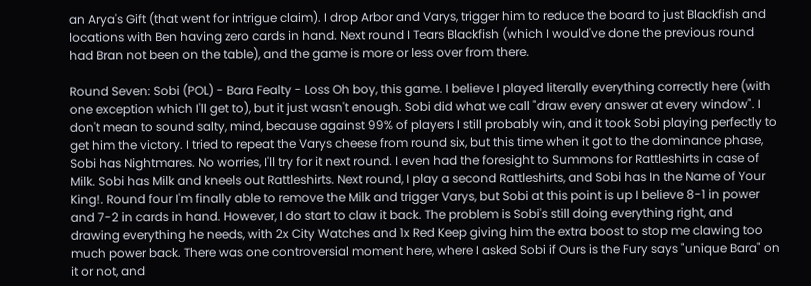an Arya's Gift (that went for intrigue claim). I drop Arbor and Varys, trigger him to reduce the board to just Blackfish and locations with Ben having zero cards in hand. Next round I Tears Blackfish (which I would've done the previous round had Bran not been on the table), and the game is more or less over from there.

Round Seven: Sobi (POL) - Bara Fealty - Loss Oh boy, this game. I believe I played literally everything correctly here (with one exception which I'll get to), but it just wasn't enough. Sobi did what we call "draw every answer at every window". I don't mean to sound salty, mind, because against 99% of players I still probably win, and it took Sobi playing perfectly to get him the victory. I tried to repeat the Varys cheese from round six, but this time when it got to the dominance phase, Sobi has Nightmares. No worries, I'll try for it next round. I even had the foresight to Summons for Rattleshirts in case of Milk. Sobi has Milk and kneels out Rattleshirts. Next round, I play a second Rattleshirts, and Sobi has In the Name of Your King!. Round four I'm finally able to remove the Milk and trigger Varys, but Sobi at this point is up I believe 8-1 in power and 7-2 in cards in hand. However, I do start to claw it back. The problem is Sobi's still doing everything right, and drawing everything he needs, with 2x City Watches and 1x Red Keep giving him the extra boost to stop me clawing too much power back. There was one controversial moment here, where I asked Sobi if Ours is the Fury says "unique Bara" on it or not, and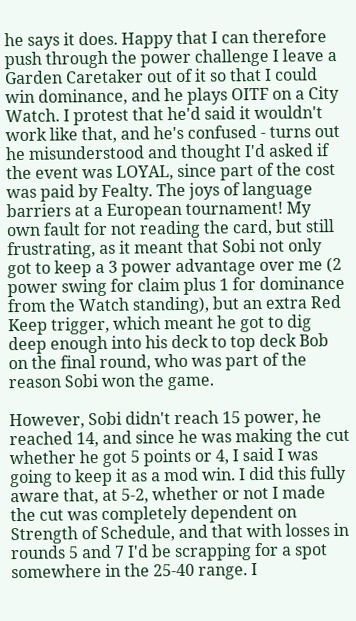he says it does. Happy that I can therefore push through the power challenge I leave a Garden Caretaker out of it so that I could win dominance, and he plays OITF on a City Watch. I protest that he'd said it wouldn't work like that, and he's confused - turns out he misunderstood and thought I'd asked if the event was LOYAL, since part of the cost was paid by Fealty. The joys of language barriers at a European tournament! My own fault for not reading the card, but still frustrating, as it meant that Sobi not only got to keep a 3 power advantage over me (2 power swing for claim plus 1 for dominance from the Watch standing), but an extra Red Keep trigger, which meant he got to dig deep enough into his deck to top deck Bob on the final round, who was part of the reason Sobi won the game.

However, Sobi didn't reach 15 power, he reached 14, and since he was making the cut whether he got 5 points or 4, I said I was going to keep it as a mod win. I did this fully aware that, at 5-2, whether or not I made the cut was completely dependent on Strength of Schedule, and that with losses in rounds 5 and 7 I'd be scrapping for a spot somewhere in the 25-40 range. I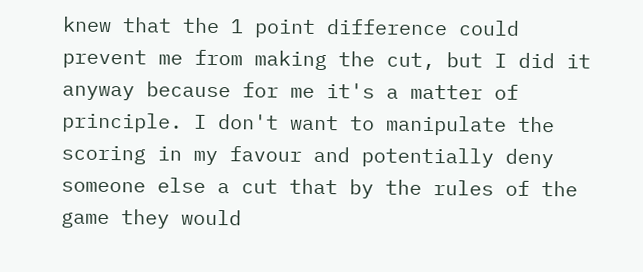knew that the 1 point difference could prevent me from making the cut, but I did it anyway because for me it's a matter of principle. I don't want to manipulate the scoring in my favour and potentially deny someone else a cut that by the rules of the game they would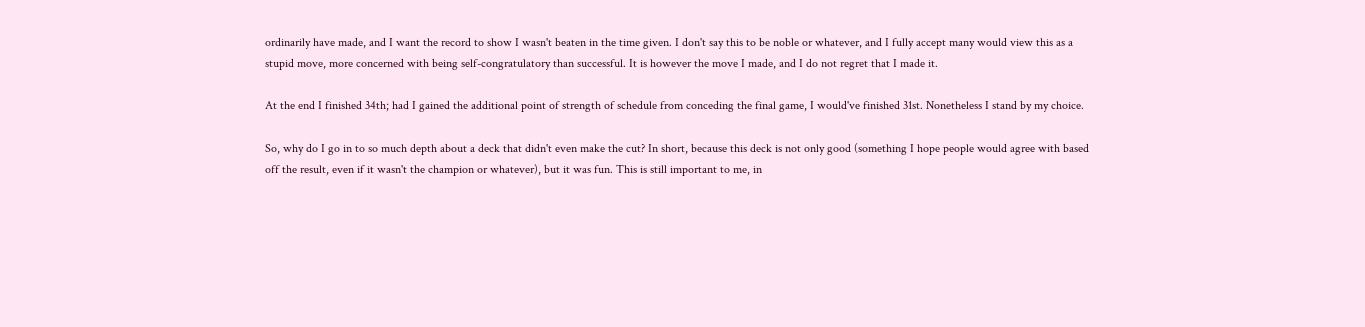ordinarily have made, and I want the record to show I wasn't beaten in the time given. I don't say this to be noble or whatever, and I fully accept many would view this as a stupid move, more concerned with being self-congratulatory than successful. It is however the move I made, and I do not regret that I made it.

At the end I finished 34th; had I gained the additional point of strength of schedule from conceding the final game, I would've finished 31st. Nonetheless I stand by my choice.

So, why do I go in to so much depth about a deck that didn't even make the cut? In short, because this deck is not only good (something I hope people would agree with based off the result, even if it wasn't the champion or whatever), but it was fun. This is still important to me, in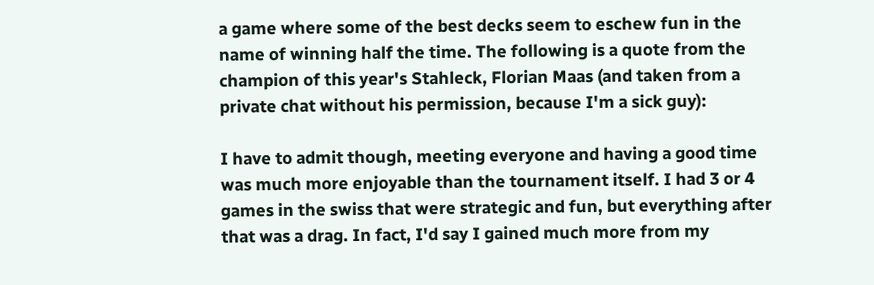a game where some of the best decks seem to eschew fun in the name of winning half the time. The following is a quote from the champion of this year's Stahleck, Florian Maas (and taken from a private chat without his permission, because I'm a sick guy):

I have to admit though, meeting everyone and having a good time was much more enjoyable than the tournament itself. I had 3 or 4 games in the swiss that were strategic and fun, but everything after that was a drag. In fact, I'd say I gained much more from my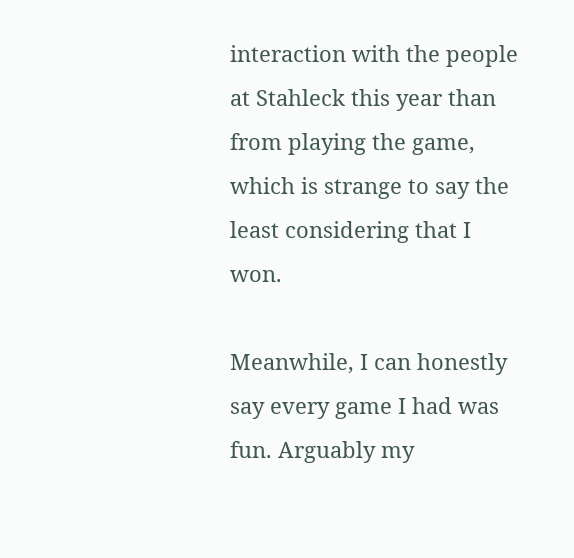interaction with the people at Stahleck this year than from playing the game, which is strange to say the least considering that I won.

Meanwhile, I can honestly say every game I had was fun. Arguably my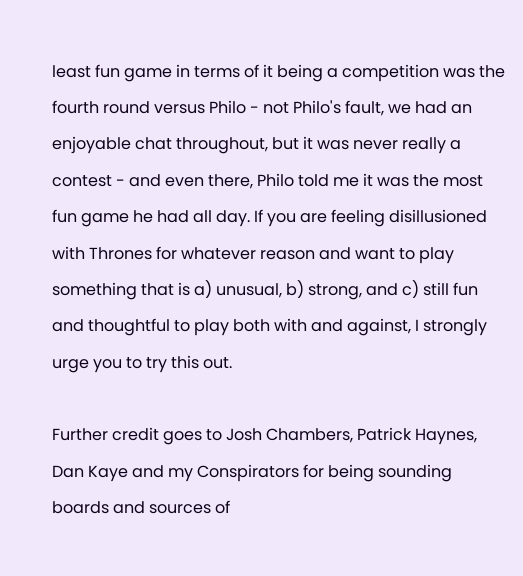least fun game in terms of it being a competition was the fourth round versus Philo - not Philo's fault, we had an enjoyable chat throughout, but it was never really a contest - and even there, Philo told me it was the most fun game he had all day. If you are feeling disillusioned with Thrones for whatever reason and want to play something that is a) unusual, b) strong, and c) still fun and thoughtful to play both with and against, I strongly urge you to try this out.

Further credit goes to Josh Chambers, Patrick Haynes, Dan Kaye and my Conspirators for being sounding boards and sources of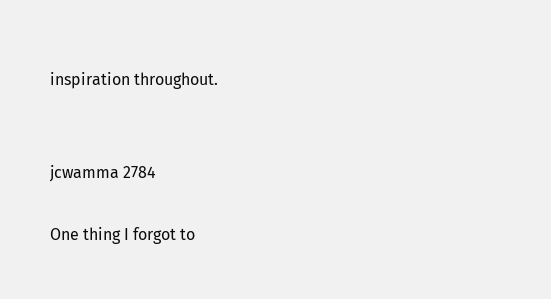inspiration throughout.


jcwamma 2784

One thing I forgot to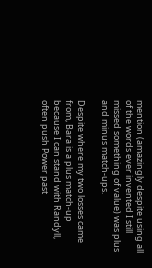mention (amazingly despite using all of the words ever invented I still missed something of value) was plus and minus match-ups.

Despite where my two losses came from, Bara is a plus match-up because I can stand with Randyll, often push Power past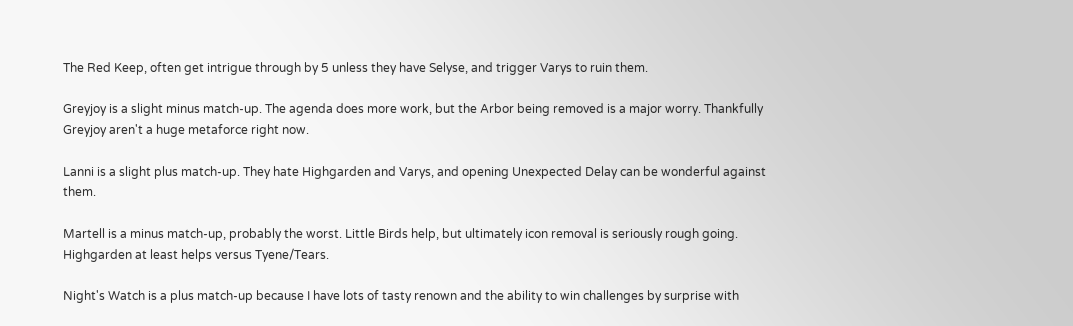The Red Keep, often get intrigue through by 5 unless they have Selyse, and trigger Varys to ruin them.

Greyjoy is a slight minus match-up. The agenda does more work, but the Arbor being removed is a major worry. Thankfully Greyjoy aren't a huge metaforce right now.

Lanni is a slight plus match-up. They hate Highgarden and Varys, and opening Unexpected Delay can be wonderful against them.

Martell is a minus match-up, probably the worst. Little Birds help, but ultimately icon removal is seriously rough going. Highgarden at least helps versus Tyene/Tears.

Night's Watch is a plus match-up because I have lots of tasty renown and the ability to win challenges by surprise with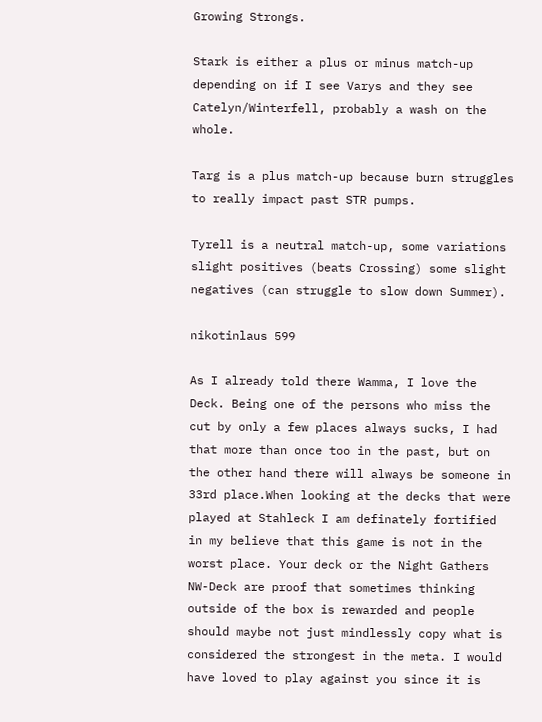Growing Strongs.

Stark is either a plus or minus match-up depending on if I see Varys and they see Catelyn/Winterfell, probably a wash on the whole.

Targ is a plus match-up because burn struggles to really impact past STR pumps.

Tyrell is a neutral match-up, some variations slight positives (beats Crossing) some slight negatives (can struggle to slow down Summer).

nikotinlaus 599

As I already told there Wamma, I love the Deck. Being one of the persons who miss the cut by only a few places always sucks, I had that more than once too in the past, but on the other hand there will always be someone in 33rd place.When looking at the decks that were played at Stahleck I am definately fortified in my believe that this game is not in the worst place. Your deck or the Night Gathers NW-Deck are proof that sometimes thinking outside of the box is rewarded and people should maybe not just mindlessly copy what is considered the strongest in the meta. I would have loved to play against you since it is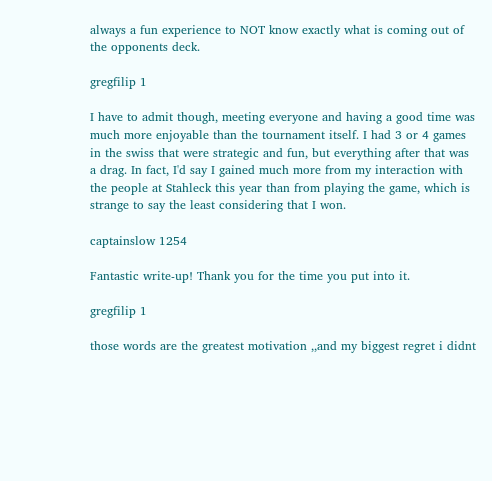always a fun experience to NOT know exactly what is coming out of the opponents deck.

gregfilip 1

I have to admit though, meeting everyone and having a good time was much more enjoyable than the tournament itself. I had 3 or 4 games in the swiss that were strategic and fun, but everything after that was a drag. In fact, I'd say I gained much more from my interaction with the people at Stahleck this year than from playing the game, which is strange to say the least considering that I won.

captainslow 1254

Fantastic write-up! Thank you for the time you put into it.

gregfilip 1

those words are the greatest motivation ,,and my biggest regret i didnt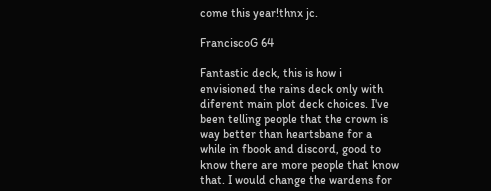come this year!thnx jc.

FranciscoG 64

Fantastic deck, this is how i envisioned the rains deck only with diferent main plot deck choices. I've been telling people that the crown is way better than heartsbane for a while in fbook and discord, good to know there are more people that know that. I would change the wardens for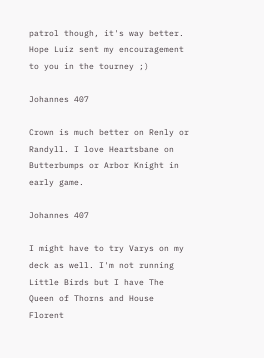patrol though, it's way better. Hope Luiz sent my encouragement to you in the tourney ;)

Johannes 407

Crown is much better on Renly or Randyll. I love Heartsbane on Butterbumps or Arbor Knight in early game.

Johannes 407

I might have to try Varys on my deck as well. I'm not running Little Birds but I have The Queen of Thorns and House Florent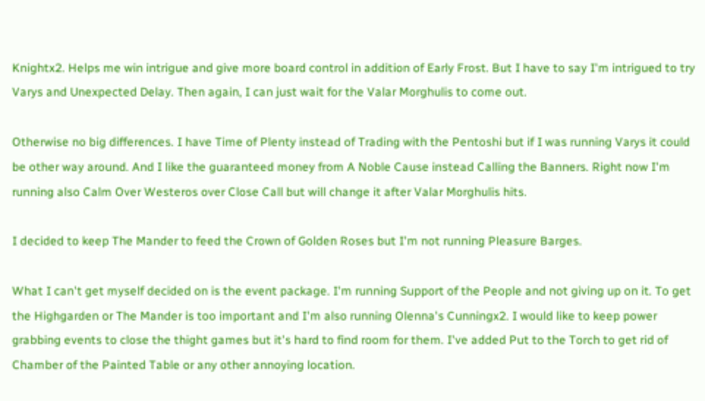Knightx2. Helps me win intrigue and give more board control in addition of Early Frost. But I have to say I'm intrigued to try Varys and Unexpected Delay. Then again, I can just wait for the Valar Morghulis to come out.

Otherwise no big differences. I have Time of Plenty instead of Trading with the Pentoshi but if I was running Varys it could be other way around. And I like the guaranteed money from A Noble Cause instead Calling the Banners. Right now I'm running also Calm Over Westeros over Close Call but will change it after Valar Morghulis hits.

I decided to keep The Mander to feed the Crown of Golden Roses but I'm not running Pleasure Barges.

What I can't get myself decided on is the event package. I'm running Support of the People and not giving up on it. To get the Highgarden or The Mander is too important and I'm also running Olenna's Cunningx2. I would like to keep power grabbing events to close the thight games but it's hard to find room for them. I've added Put to the Torch to get rid of Chamber of the Painted Table or any other annoying location.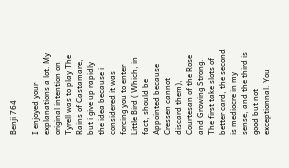Benji 764

I enjoyed your explanations a lot. My original intention on Tyrell was to play The Rains of Castamare, but i give up rapidly the idea because i considered it was forcing you to enter Little Bird ( Which, in fact, should be Appointed because Cressen cannot discard them), Courtesan of the Rose and Growing Strong. The first take slots of better card, the second is mediocre in my sense, and the third is good but not exceptionnal. You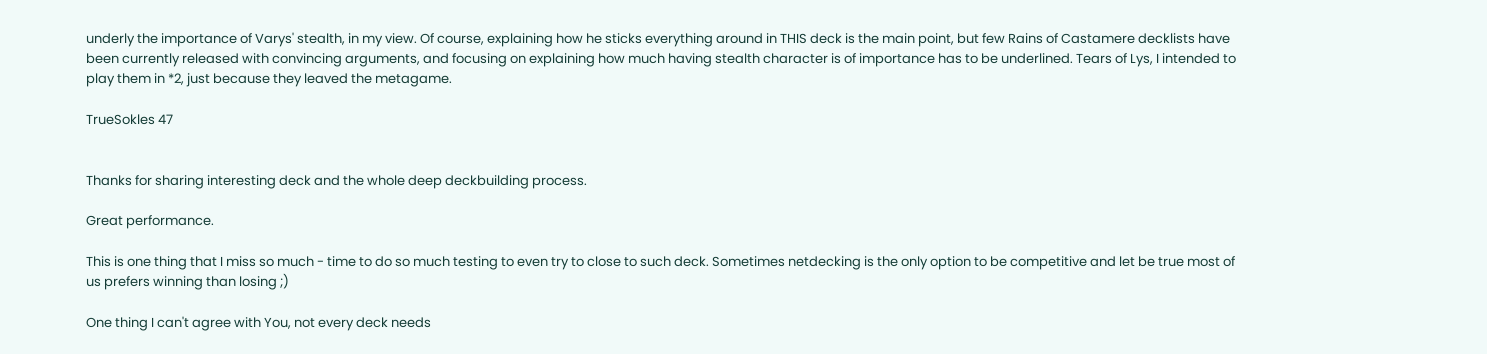underly the importance of Varys' stealth, in my view. Of course, explaining how he sticks everything around in THIS deck is the main point, but few Rains of Castamere decklists have been currently released with convincing arguments, and focusing on explaining how much having stealth character is of importance has to be underlined. Tears of Lys, I intended to play them in *2, just because they leaved the metagame.

TrueSokles 47


Thanks for sharing interesting deck and the whole deep deckbuilding process.

Great performance.

This is one thing that I miss so much - time to do so much testing to even try to close to such deck. Sometimes netdecking is the only option to be competitive and let be true most of us prefers winning than losing ;)

One thing I can't agree with You, not every deck needs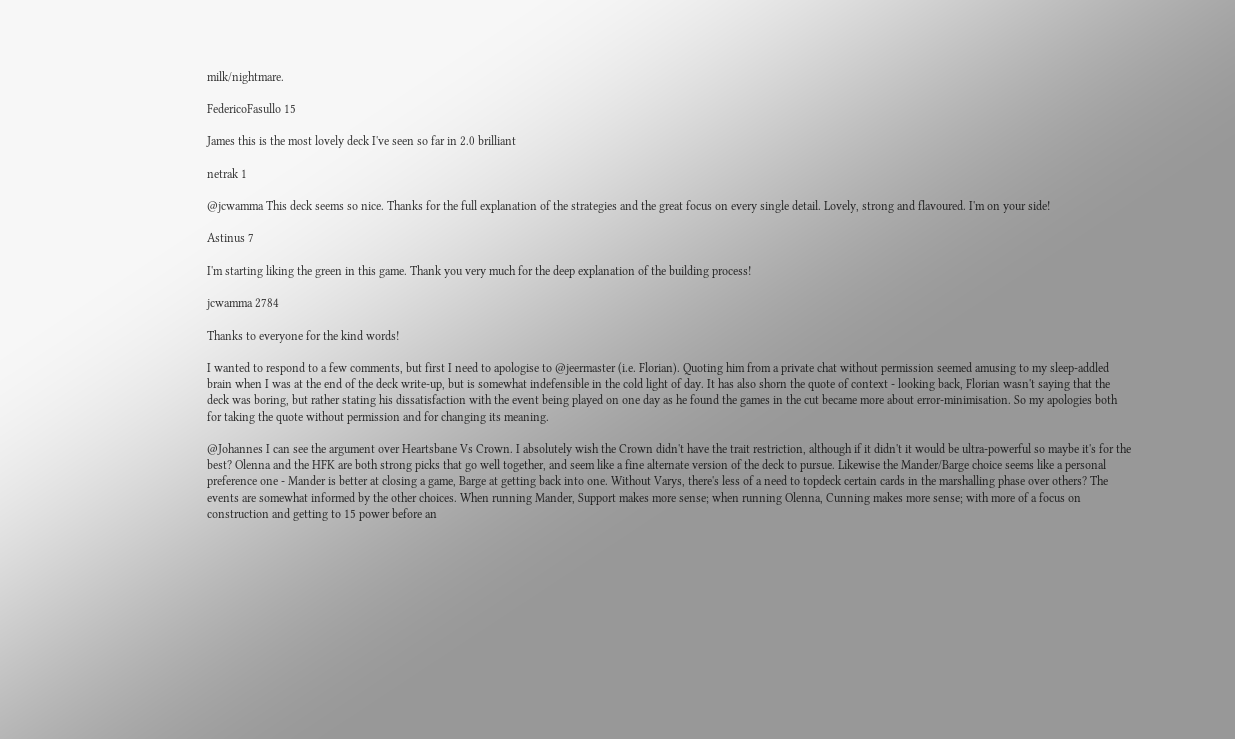milk/nightmare.

FedericoFasullo 15

James this is the most lovely deck I've seen so far in 2.0 brilliant

netrak 1

@jcwamma This deck seems so nice. Thanks for the full explanation of the strategies and the great focus on every single detail. Lovely, strong and flavoured. I'm on your side!

Astinus 7

I'm starting liking the green in this game. Thank you very much for the deep explanation of the building process!

jcwamma 2784

Thanks to everyone for the kind words!

I wanted to respond to a few comments, but first I need to apologise to @jeermaster (i.e. Florian). Quoting him from a private chat without permission seemed amusing to my sleep-addled brain when I was at the end of the deck write-up, but is somewhat indefensible in the cold light of day. It has also shorn the quote of context - looking back, Florian wasn't saying that the deck was boring, but rather stating his dissatisfaction with the event being played on one day as he found the games in the cut became more about error-minimisation. So my apologies both for taking the quote without permission and for changing its meaning.

@Johannes I can see the argument over Heartsbane Vs Crown. I absolutely wish the Crown didn't have the trait restriction, although if it didn't it would be ultra-powerful so maybe it's for the best? Olenna and the HFK are both strong picks that go well together, and seem like a fine alternate version of the deck to pursue. Likewise the Mander/Barge choice seems like a personal preference one - Mander is better at closing a game, Barge at getting back into one. Without Varys, there's less of a need to topdeck certain cards in the marshalling phase over others? The events are somewhat informed by the other choices. When running Mander, Support makes more sense; when running Olenna, Cunning makes more sense; with more of a focus on construction and getting to 15 power before an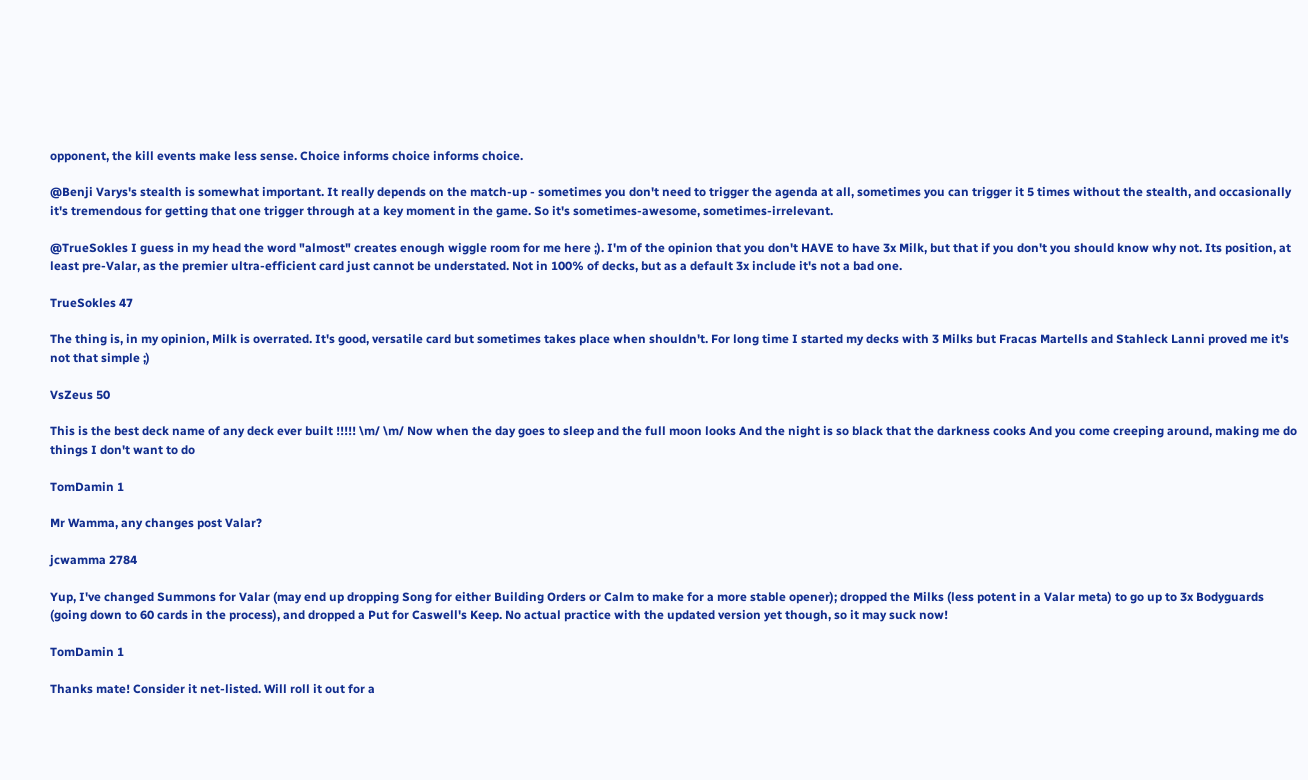opponent, the kill events make less sense. Choice informs choice informs choice.

@Benji Varys's stealth is somewhat important. It really depends on the match-up - sometimes you don't need to trigger the agenda at all, sometimes you can trigger it 5 times without the stealth, and occasionally it's tremendous for getting that one trigger through at a key moment in the game. So it's sometimes-awesome, sometimes-irrelevant.

@TrueSokles I guess in my head the word "almost" creates enough wiggle room for me here ;). I'm of the opinion that you don't HAVE to have 3x Milk, but that if you don't you should know why not. Its position, at least pre-Valar, as the premier ultra-efficient card just cannot be understated. Not in 100% of decks, but as a default 3x include it's not a bad one.

TrueSokles 47

The thing is, in my opinion, Milk is overrated. It's good, versatile card but sometimes takes place when shouldn't. For long time I started my decks with 3 Milks but Fracas Martells and Stahleck Lanni proved me it's not that simple ;)

VsZeus 50

This is the best deck name of any deck ever built !!!!! \m/ \m/ Now when the day goes to sleep and the full moon looks And the night is so black that the darkness cooks And you come creeping around, making me do things I don't want to do

TomDamin 1

Mr Wamma, any changes post Valar?

jcwamma 2784

Yup, I've changed Summons for Valar (may end up dropping Song for either Building Orders or Calm to make for a more stable opener); dropped the Milks (less potent in a Valar meta) to go up to 3x Bodyguards (going down to 60 cards in the process), and dropped a Put for Caswell's Keep. No actual practice with the updated version yet though, so it may suck now!

TomDamin 1

Thanks mate! Consider it net-listed. Will roll it out for a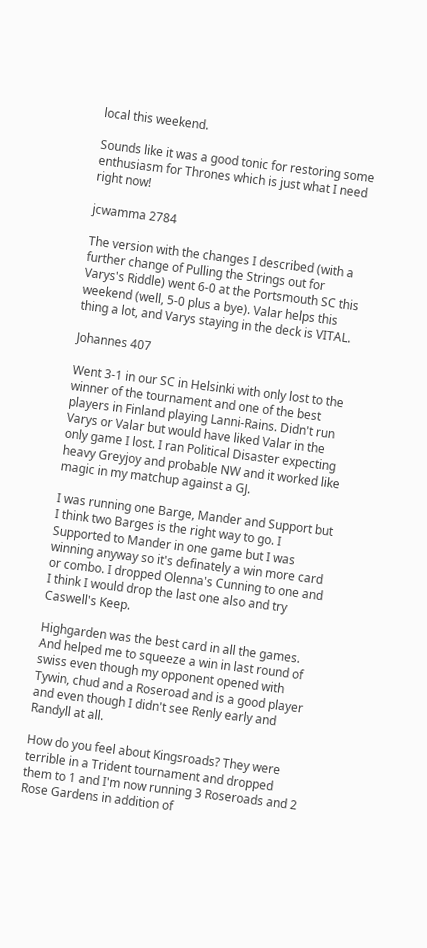local this weekend.

Sounds like it was a good tonic for restoring some enthusiasm for Thrones which is just what I need right now!

jcwamma 2784

The version with the changes I described (with a further change of Pulling the Strings out for Varys's Riddle) went 6-0 at the Portsmouth SC this weekend (well, 5-0 plus a bye). Valar helps this thing a lot, and Varys staying in the deck is VITAL.

Johannes 407

Went 3-1 in our SC in Helsinki with only lost to the winner of the tournament and one of the best players in Finland playing Lanni-Rains. Didn't run Varys or Valar but would have liked Valar in the only game I lost. I ran Political Disaster expecting heavy Greyjoy and probable NW and it worked like magic in my matchup against a GJ.

I was running one Barge, Mander and Support but I think two Barges is the right way to go. I Supported to Mander in one game but I was winning anyway so it's definately a win more card or combo. I dropped Olenna's Cunning to one and I think I would drop the last one also and try Caswell's Keep.

Highgarden was the best card in all the games. And helped me to squeeze a win in last round of swiss even though my opponent opened with Tywin, chud and a Roseroad and is a good player and even though I didn't see Renly early and Randyll at all.

How do you feel about Kingsroads? They were terrible in a Trident tournament and dropped them to 1 and I'm now running 3 Roseroads and 2 Rose Gardens in addition of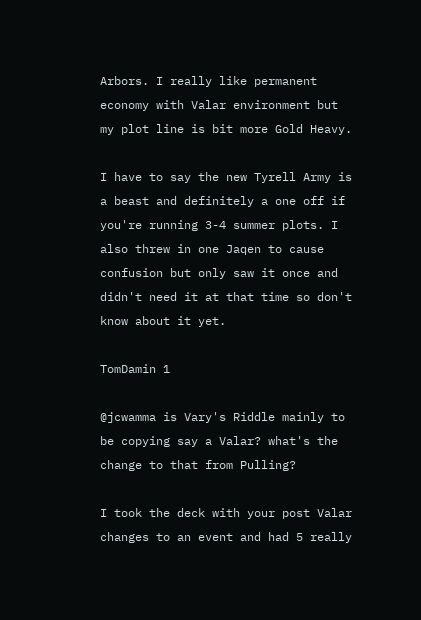Arbors. I really like permanent economy with Valar environment but my plot line is bit more Gold Heavy.

I have to say the new Tyrell Army is a beast and definitely a one off if you're running 3-4 summer plots. I also threw in one Jaqen to cause confusion but only saw it once and didn't need it at that time so don't know about it yet.

TomDamin 1

@jcwamma is Vary's Riddle mainly to be copying say a Valar? what's the change to that from Pulling?

I took the deck with your post Valar changes to an event and had 5 really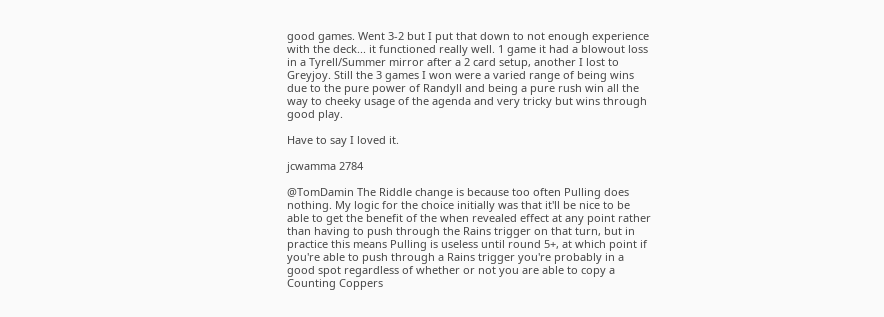good games. Went 3-2 but I put that down to not enough experience with the deck... it functioned really well. 1 game it had a blowout loss in a Tyrell/Summer mirror after a 2 card setup, another I lost to Greyjoy. Still the 3 games I won were a varied range of being wins due to the pure power of Randyll and being a pure rush win all the way to cheeky usage of the agenda and very tricky but wins through good play.

Have to say I loved it.

jcwamma 2784

@TomDamin The Riddle change is because too often Pulling does nothing. My logic for the choice initially was that it'll be nice to be able to get the benefit of the when revealed effect at any point rather than having to push through the Rains trigger on that turn, but in practice this means Pulling is useless until round 5+, at which point if you're able to push through a Rains trigger you're probably in a good spot regardless of whether or not you are able to copy a Counting Coppers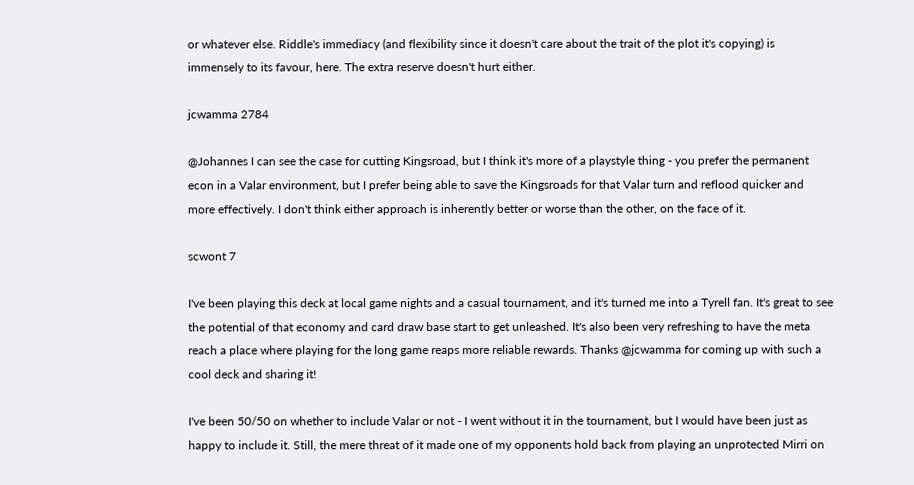or whatever else. Riddle's immediacy (and flexibility since it doesn't care about the trait of the plot it's copying) is immensely to its favour, here. The extra reserve doesn't hurt either.

jcwamma 2784

@Johannes I can see the case for cutting Kingsroad, but I think it's more of a playstyle thing - you prefer the permanent econ in a Valar environment, but I prefer being able to save the Kingsroads for that Valar turn and reflood quicker and more effectively. I don't think either approach is inherently better or worse than the other, on the face of it.

scwont 7

I've been playing this deck at local game nights and a casual tournament, and it's turned me into a Tyrell fan. It's great to see the potential of that economy and card draw base start to get unleashed. It's also been very refreshing to have the meta reach a place where playing for the long game reaps more reliable rewards. Thanks @jcwamma for coming up with such a cool deck and sharing it!

I've been 50/50 on whether to include Valar or not - I went without it in the tournament, but I would have been just as happy to include it. Still, the mere threat of it made one of my opponents hold back from playing an unprotected Mirri on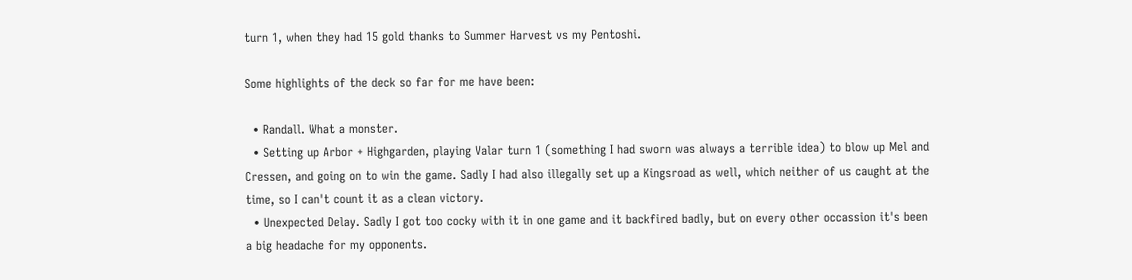turn 1, when they had 15 gold thanks to Summer Harvest vs my Pentoshi.

Some highlights of the deck so far for me have been:

  • Randall. What a monster.
  • Setting up Arbor + Highgarden, playing Valar turn 1 (something I had sworn was always a terrible idea) to blow up Mel and Cressen, and going on to win the game. Sadly I had also illegally set up a Kingsroad as well, which neither of us caught at the time, so I can't count it as a clean victory.
  • Unexpected Delay. Sadly I got too cocky with it in one game and it backfired badly, but on every other occassion it's been a big headache for my opponents.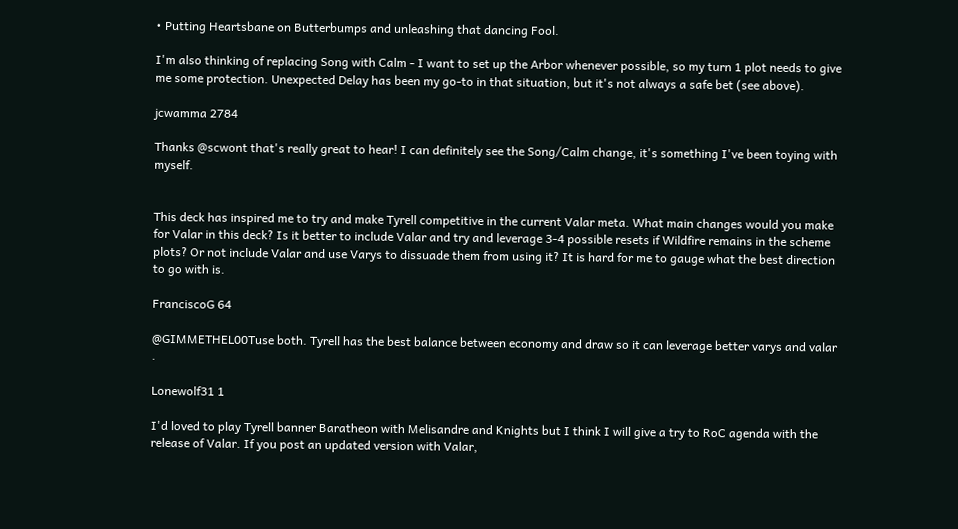• Putting Heartsbane on Butterbumps and unleashing that dancing Fool.

I'm also thinking of replacing Song with Calm - I want to set up the Arbor whenever possible, so my turn 1 plot needs to give me some protection. Unexpected Delay has been my go-to in that situation, but it's not always a safe bet (see above).

jcwamma 2784

Thanks @scwont that's really great to hear! I can definitely see the Song/Calm change, it's something I've been toying with myself.


This deck has inspired me to try and make Tyrell competitive in the current Valar meta. What main changes would you make for Valar in this deck? Is it better to include Valar and try and leverage 3-4 possible resets if Wildfire remains in the scheme plots? Or not include Valar and use Varys to dissuade them from using it? It is hard for me to gauge what the best direction to go with is.

FranciscoG 64

@GIMMETHEL00Tuse both. Tyrell has the best balance between economy and draw so it can leverage better varys and valar .

Lonewolf31 1

I'd loved to play Tyrell banner Baratheon with Melisandre and Knights but I think I will give a try to RoC agenda with the release of Valar. If you post an updated version with Valar,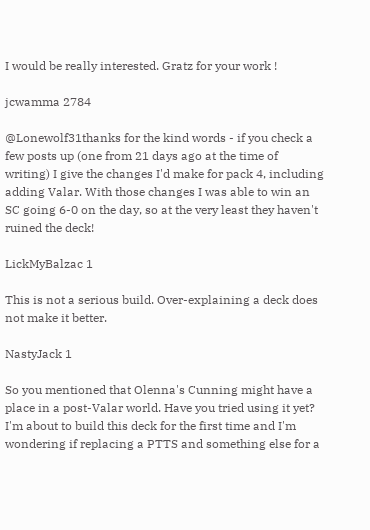I would be really interested. Gratz for your work !

jcwamma 2784

@Lonewolf31thanks for the kind words - if you check a few posts up (one from 21 days ago at the time of writing) I give the changes I'd make for pack 4, including adding Valar. With those changes I was able to win an SC going 6-0 on the day, so at the very least they haven't ruined the deck!

LickMyBalzac 1

This is not a serious build. Over-explaining a deck does not make it better.

NastyJack 1

So you mentioned that Olenna's Cunning might have a place in a post-Valar world. Have you tried using it yet? I'm about to build this deck for the first time and I'm wondering if replacing a PTTS and something else for a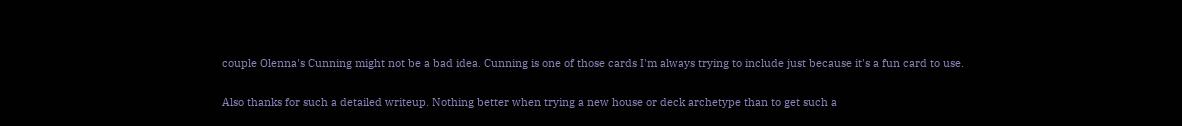couple Olenna's Cunning might not be a bad idea. Cunning is one of those cards I'm always trying to include just because it's a fun card to use.

Also thanks for such a detailed writeup. Nothing better when trying a new house or deck archetype than to get such a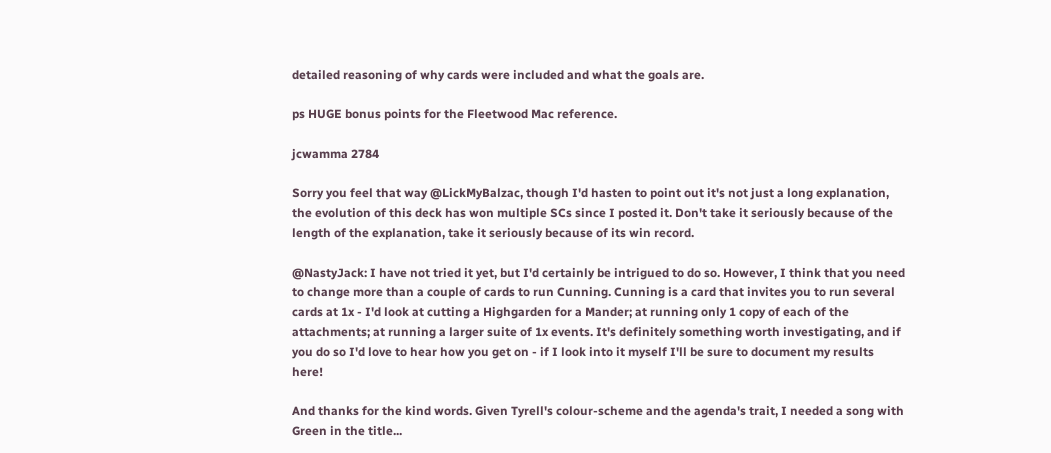detailed reasoning of why cards were included and what the goals are.

ps HUGE bonus points for the Fleetwood Mac reference.

jcwamma 2784

Sorry you feel that way @LickMyBalzac, though I'd hasten to point out it's not just a long explanation, the evolution of this deck has won multiple SCs since I posted it. Don't take it seriously because of the length of the explanation, take it seriously because of its win record.

@NastyJack: I have not tried it yet, but I'd certainly be intrigued to do so. However, I think that you need to change more than a couple of cards to run Cunning. Cunning is a card that invites you to run several cards at 1x - I'd look at cutting a Highgarden for a Mander; at running only 1 copy of each of the attachments; at running a larger suite of 1x events. It's definitely something worth investigating, and if you do so I'd love to hear how you get on - if I look into it myself I'll be sure to document my results here!

And thanks for the kind words. Given Tyrell's colour-scheme and the agenda's trait, I needed a song with Green in the title...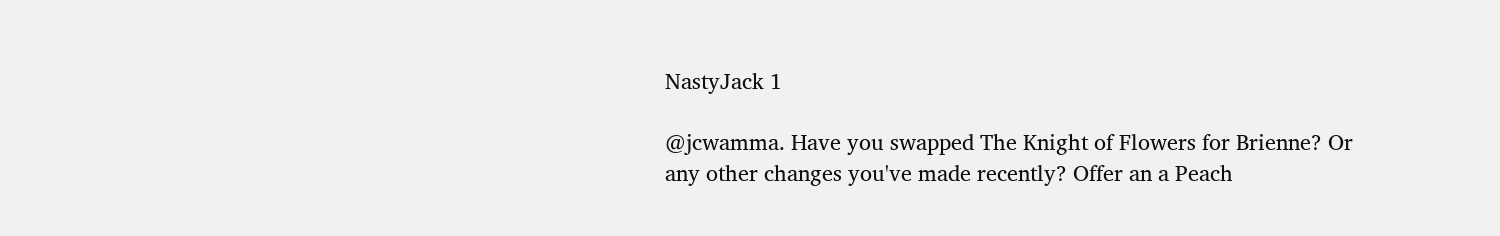NastyJack 1

@jcwamma. Have you swapped The Knight of Flowers for Brienne? Or any other changes you've made recently? Offer an a Peach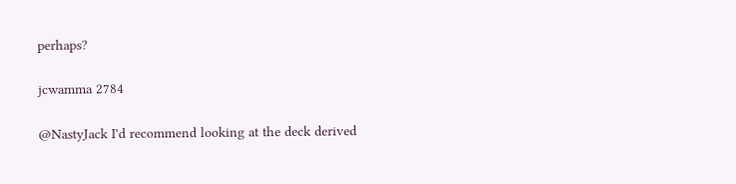perhaps?

jcwamma 2784

@NastyJack I'd recommend looking at the deck derived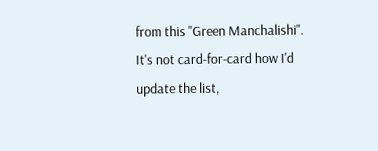from this "Green Manchalishi". It's not card-for-card how I'd update the list,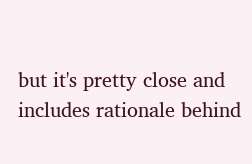but it's pretty close and includes rationale behind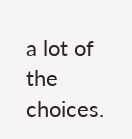a lot of the choices.